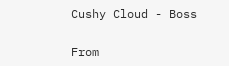Cushy Cloud - Boss

From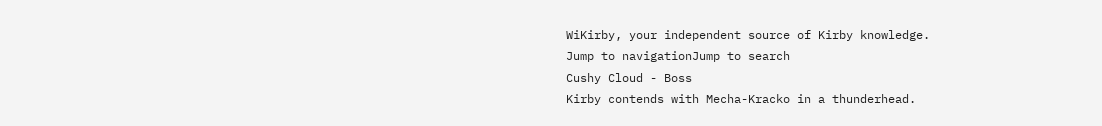WiKirby, your independent source of Kirby knowledge.
Jump to navigationJump to search
Cushy Cloud - Boss
Kirby contends with Mecha-Kracko in a thunderhead.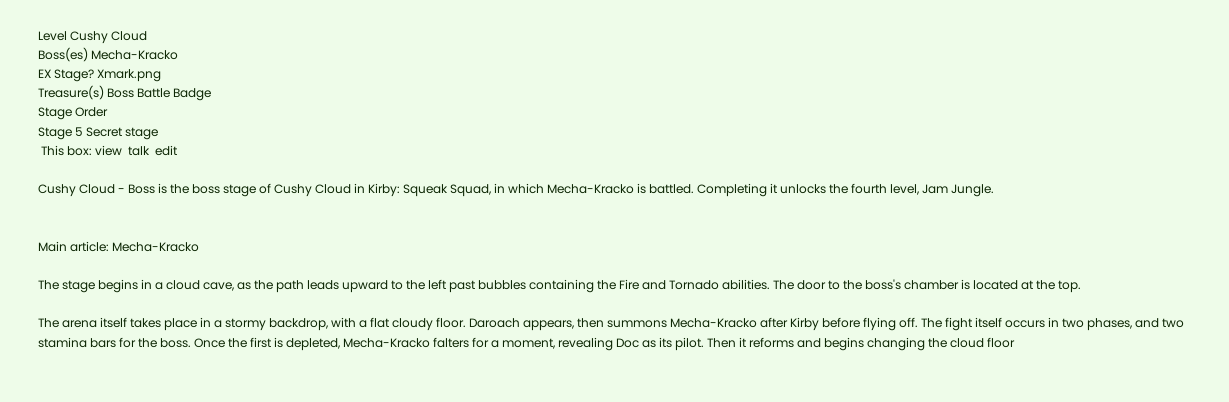Level Cushy Cloud
Boss(es) Mecha-Kracko
EX Stage? Xmark.png
Treasure(s) Boss Battle Badge
Stage Order
Stage 5 Secret stage
 This box: view  talk  edit

Cushy Cloud - Boss is the boss stage of Cushy Cloud in Kirby: Squeak Squad, in which Mecha-Kracko is battled. Completing it unlocks the fourth level, Jam Jungle.


Main article: Mecha-Kracko

The stage begins in a cloud cave, as the path leads upward to the left past bubbles containing the Fire and Tornado abilities. The door to the boss's chamber is located at the top.

The arena itself takes place in a stormy backdrop, with a flat cloudy floor. Daroach appears, then summons Mecha-Kracko after Kirby before flying off. The fight itself occurs in two phases, and two stamina bars for the boss. Once the first is depleted, Mecha-Kracko falters for a moment, revealing Doc as its pilot. Then it reforms and begins changing the cloud floor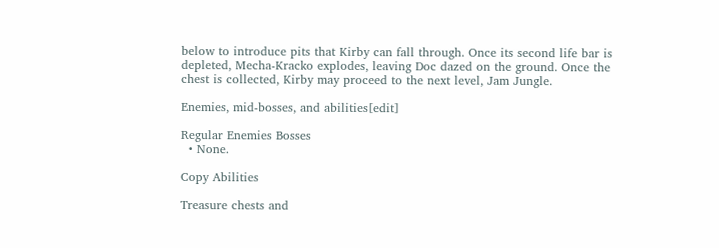below to introduce pits that Kirby can fall through. Once its second life bar is depleted, Mecha-Kracko explodes, leaving Doc dazed on the ground. Once the chest is collected, Kirby may proceed to the next level, Jam Jungle.

Enemies, mid-bosses, and abilities[edit]

Regular Enemies Bosses
  • None.

Copy Abilities

Treasure chests and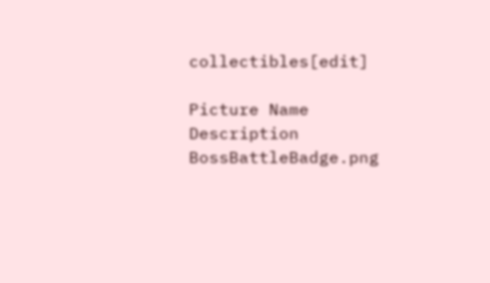collectibles[edit]

Picture Name Description
BossBattleBadge.png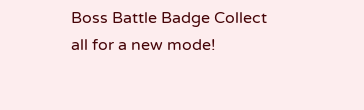Boss Battle Badge Collect all for a new mode!